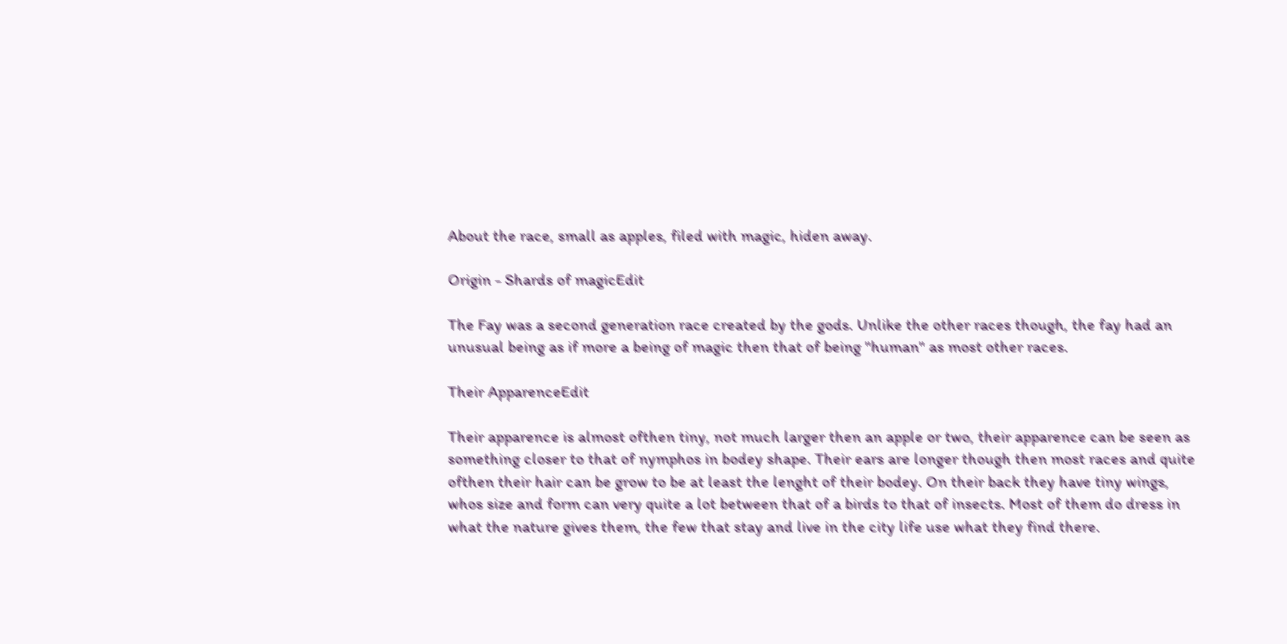About the race, small as apples, filed with magic, hiden away.

Origin - Shards of magicEdit

The Fay was a second generation race created by the gods. Unlike the other races though, the fay had an unusual being as if more a being of magic then that of being "human" as most other races.

Their ApparenceEdit

Their apparence is almost ofthen tiny, not much larger then an apple or two, their apparence can be seen as something closer to that of nymphos in bodey shape. Their ears are longer though then most races and quite ofthen their hair can be grow to be at least the lenght of their bodey. On their back they have tiny wings, whos size and form can very quite a lot between that of a birds to that of insects. Most of them do dress in what the nature gives them, the few that stay and live in the city life use what they find there.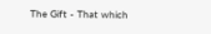The Gift - That which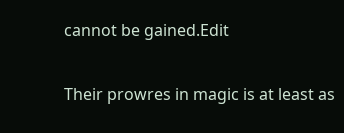cannot be gained.Edit

Their prowres in magic is at least as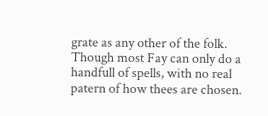grate as any other of the folk. Though most Fay can only do a handfull of spells, with no real patern of how thees are chosen.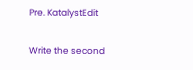Pre. KatalystEdit

Write the second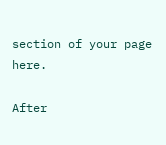section of your page here.

After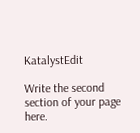KatalystEdit

Write the second section of your page here.